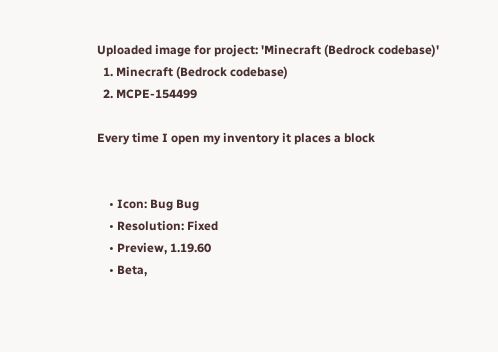Uploaded image for project: 'Minecraft (Bedrock codebase)'
  1. Minecraft (Bedrock codebase)
  2. MCPE-154499

Every time I open my inventory it places a block


    • Icon: Bug Bug
    • Resolution: Fixed
    • Preview, 1.19.60
    • Beta,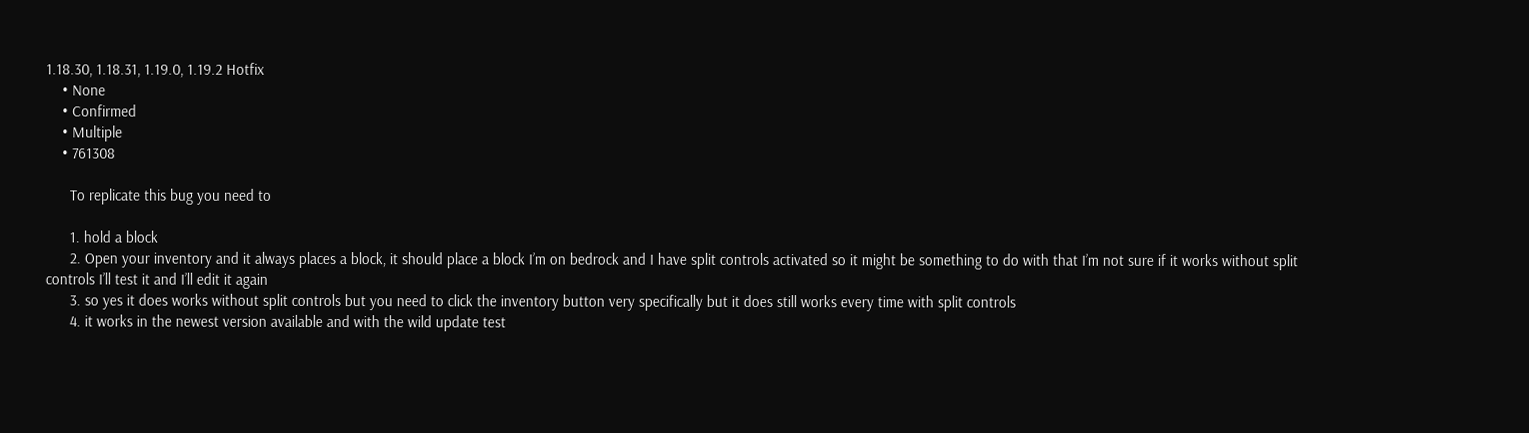1.18.30, 1.18.31, 1.19.0, 1.19.2 Hotfix
    • None
    • Confirmed
    • Multiple
    • 761308

      To replicate this bug you need to

      1. hold a block
      2. Open your inventory and it always places a block, it should place a block I’m on bedrock and I have split controls activated so it might be something to do with that I’m not sure if it works without split controls I’ll test it and I’ll edit it again
      3. so yes it does works without split controls but you need to click the inventory button very specifically but it does still works every time with split controls
      4. it works in the newest version available and with the wild update test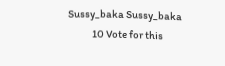Sussy_baka Sussy_baka
            10 Vote for this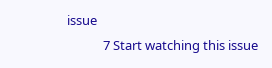issue
            7 Start watching this issue